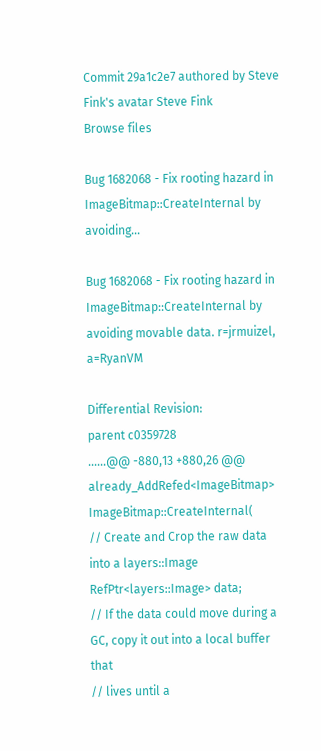Commit 29a1c2e7 authored by Steve Fink's avatar Steve Fink
Browse files

Bug 1682068 - Fix rooting hazard in ImageBitmap::CreateInternal by avoiding...

Bug 1682068 - Fix rooting hazard in ImageBitmap::CreateInternal by avoiding movable data. r=jrmuizel, a=RyanVM

Differential Revision:
parent c0359728
......@@ -880,13 +880,26 @@ already_AddRefed<ImageBitmap> ImageBitmap::CreateInternal(
// Create and Crop the raw data into a layers::Image
RefPtr<layers::Image> data;
// If the data could move during a GC, copy it out into a local buffer that
// lives until a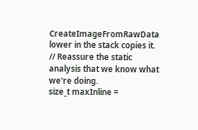CreateImageFromRawData lower in the stack copies it.
// Reassure the static analysis that we know what we're doing.
size_t maxInline =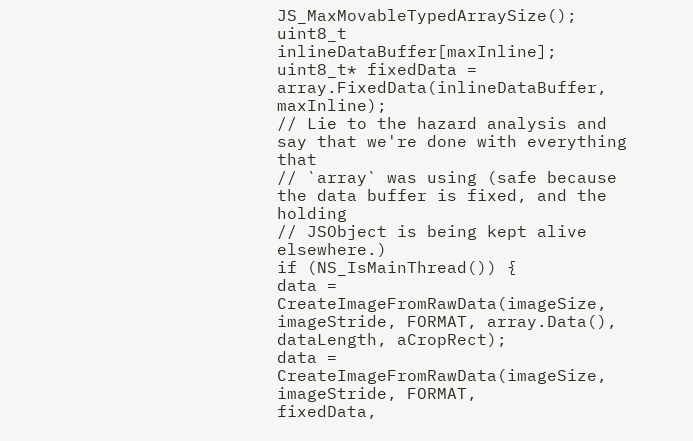JS_MaxMovableTypedArraySize();
uint8_t inlineDataBuffer[maxInline];
uint8_t* fixedData = array.FixedData(inlineDataBuffer, maxInline);
// Lie to the hazard analysis and say that we're done with everything that
// `array` was using (safe because the data buffer is fixed, and the holding
// JSObject is being kept alive elsewhere.)
if (NS_IsMainThread()) {
data = CreateImageFromRawData(imageSize, imageStride, FORMAT, array.Data(),
dataLength, aCropRect);
data = CreateImageFromRawData(imageSize, imageStride, FORMAT,
fixedData,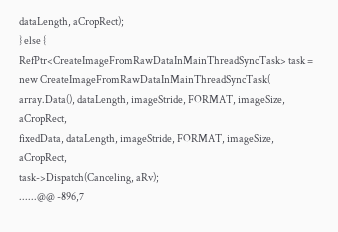dataLength, aCropRect);
} else {
RefPtr<CreateImageFromRawDataInMainThreadSyncTask> task =
new CreateImageFromRawDataInMainThreadSyncTask(
array.Data(), dataLength, imageStride, FORMAT, imageSize, aCropRect,
fixedData, dataLength, imageStride, FORMAT, imageSize, aCropRect,
task->Dispatch(Canceling, aRv);
......@@ -896,7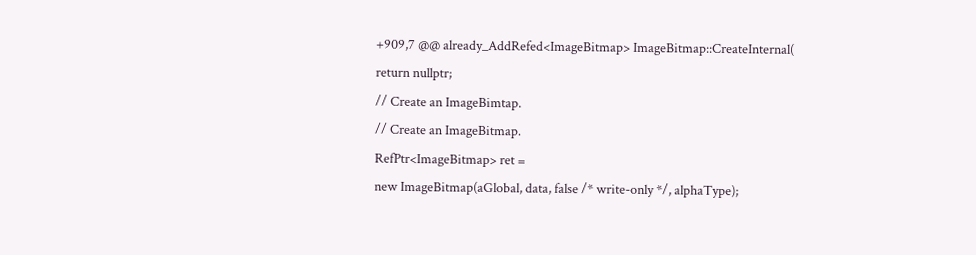+909,7 @@ already_AddRefed<ImageBitmap> ImageBitmap::CreateInternal(
return nullptr;
// Create an ImageBimtap.
// Create an ImageBitmap.
RefPtr<ImageBitmap> ret =
new ImageBitmap(aGlobal, data, false /* write-only */, alphaType);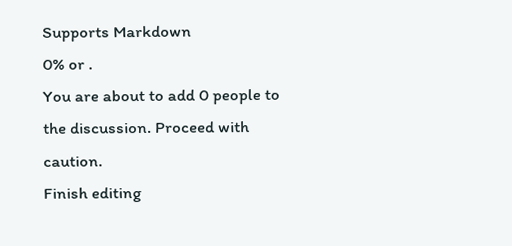Supports Markdown
0% or .
You are about to add 0 people to the discussion. Proceed with caution.
Finish editing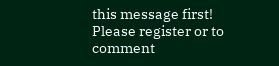this message first!
Please register or to comment